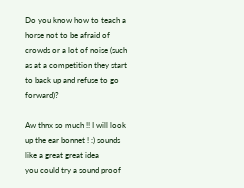Do you know how to teach a horse not to be afraid of crowds or a lot of noise (such as at a competition they start to back up and refuse to go forward)?

Aw thnx so much !! I will look up the ear bonnet ! :) sounds like a great great idea
you could try a sound proof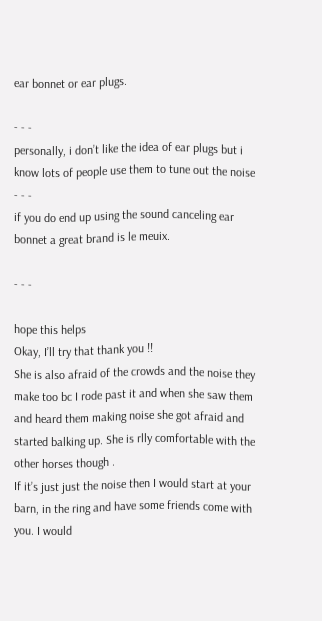ear bonnet or ear plugs.

- - -
personally, i don’t like the idea of ear plugs but i know lots of people use them to tune out the noise
- - -
if you do end up using the sound canceling ear bonnet a great brand is le meuix.

- - -

hope this helps
Okay, I’ll try that thank you !!
She is also afraid of the crowds and the noise they make too bc I rode past it and when she saw them and heard them making noise she got afraid and started balking up. She is rlly comfortable with the other horses though .
If it’s just just the noise then I would start at your barn, in the ring and have some friends come with you. I would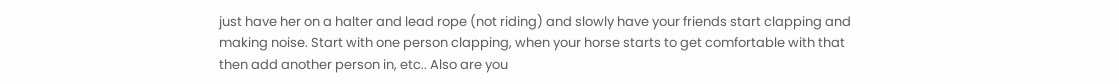just have her on a halter and lead rope (not riding) and slowly have your friends start clapping and making noise. Start with one person clapping, when your horse starts to get comfortable with that then add another person in, etc.. Also are you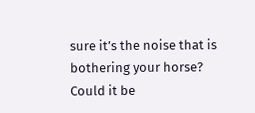sure it’s the noise that is bothering your horse? Could it be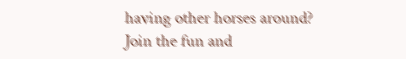having other horses around?
Join the fun and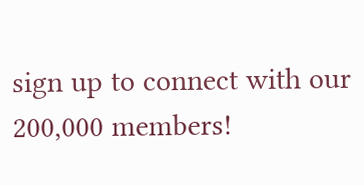sign up to connect with our 200,000 members!